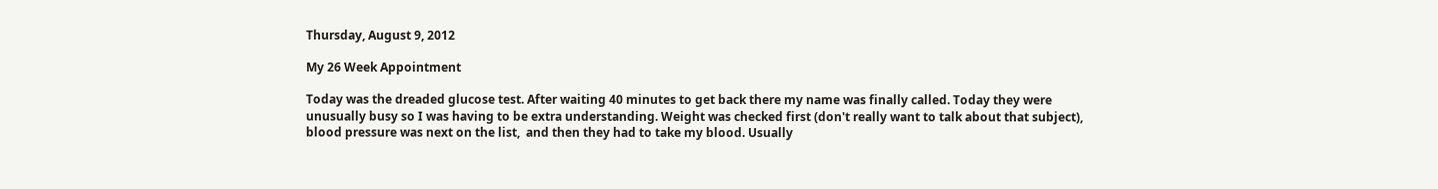Thursday, August 9, 2012

My 26 Week Appointment

Today was the dreaded glucose test. After waiting 40 minutes to get back there my name was finally called. Today they were unusually busy so I was having to be extra understanding. Weight was checked first (don't really want to talk about that subject), blood pressure was next on the list,  and then they had to take my blood. Usually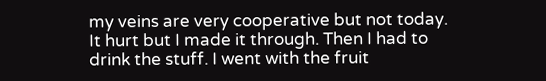my veins are very cooperative but not today. It hurt but I made it through. Then I had to drink the stuff. I went with the fruit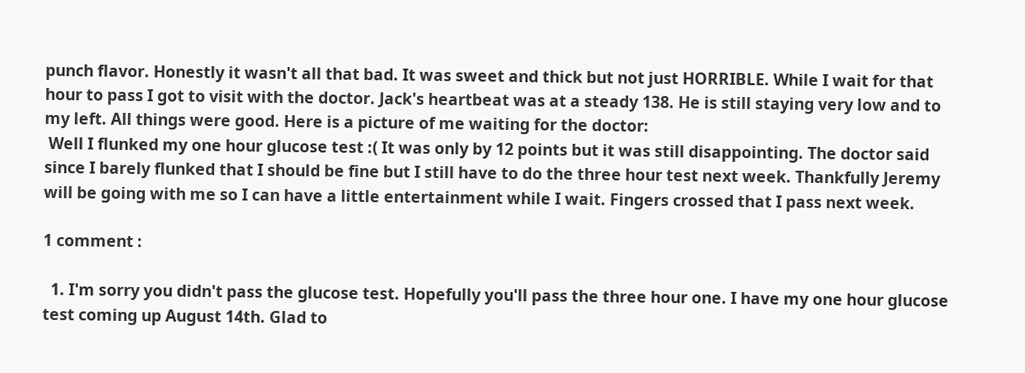punch flavor. Honestly it wasn't all that bad. It was sweet and thick but not just HORRIBLE. While I wait for that hour to pass I got to visit with the doctor. Jack's heartbeat was at a steady 138. He is still staying very low and to my left. All things were good. Here is a picture of me waiting for the doctor:
 Well I flunked my one hour glucose test :( It was only by 12 points but it was still disappointing. The doctor said since I barely flunked that I should be fine but I still have to do the three hour test next week. Thankfully Jeremy will be going with me so I can have a little entertainment while I wait. Fingers crossed that I pass next week.

1 comment :

  1. I'm sorry you didn't pass the glucose test. Hopefully you'll pass the three hour one. I have my one hour glucose test coming up August 14th. Glad to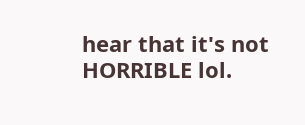hear that it's not HORRIBLE lol.